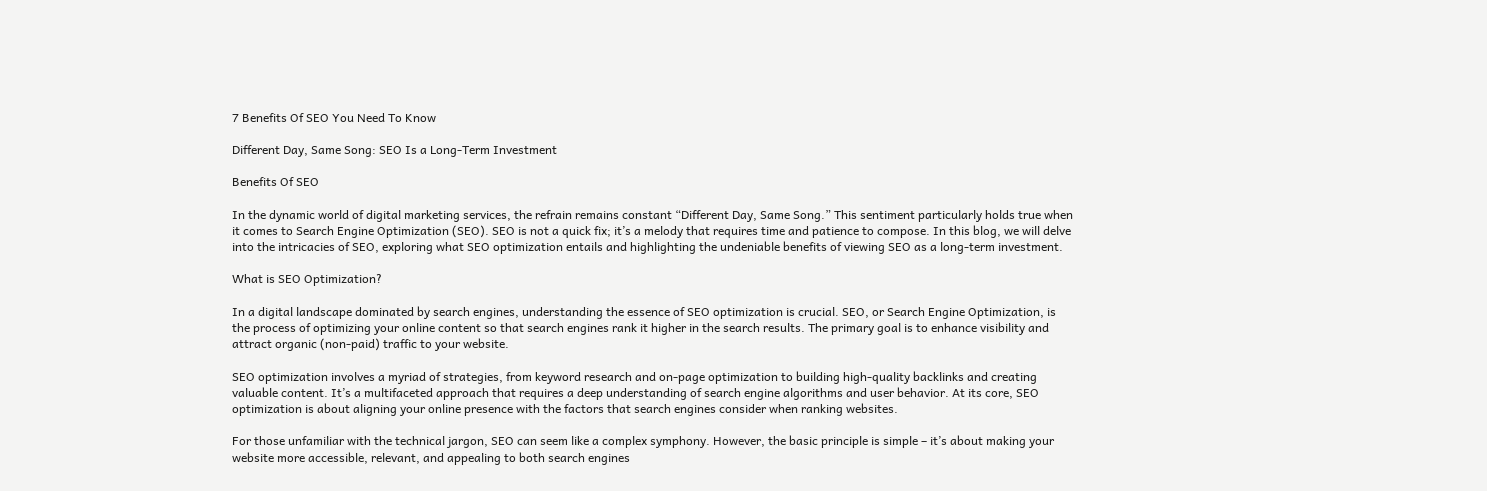7 Benefits Of SEO You Need To Know

Different Day, Same Song: SEO Is a Long-Term Investment

Benefits Of SEO

In the dynamic world of digital marketing services, the refrain remains constant “Different Day, Same Song.” This sentiment particularly holds true when it comes to Search Engine Optimization (SEO). SEO is not a quick fix; it’s a melody that requires time and patience to compose. In this blog, we will delve into the intricacies of SEO, exploring what SEO optimization entails and highlighting the undeniable benefits of viewing SEO as a long-term investment.

What is SEO Optimization?

In a digital landscape dominated by search engines, understanding the essence of SEO optimization is crucial. SEO, or Search Engine Optimization, is the process of optimizing your online content so that search engines rank it higher in the search results. The primary goal is to enhance visibility and attract organic (non-paid) traffic to your website.

SEO optimization involves a myriad of strategies, from keyword research and on-page optimization to building high-quality backlinks and creating valuable content. It’s a multifaceted approach that requires a deep understanding of search engine algorithms and user behavior. At its core, SEO optimization is about aligning your online presence with the factors that search engines consider when ranking websites.

For those unfamiliar with the technical jargon, SEO can seem like a complex symphony. However, the basic principle is simple – it’s about making your website more accessible, relevant, and appealing to both search engines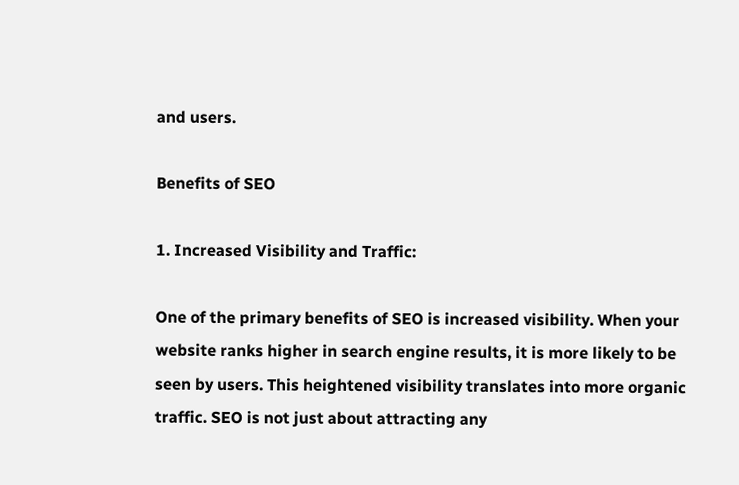and users.

Benefits of SEO

1. Increased Visibility and Traffic:

One of the primary benefits of SEO is increased visibility. When your website ranks higher in search engine results, it is more likely to be seen by users. This heightened visibility translates into more organic traffic. SEO is not just about attracting any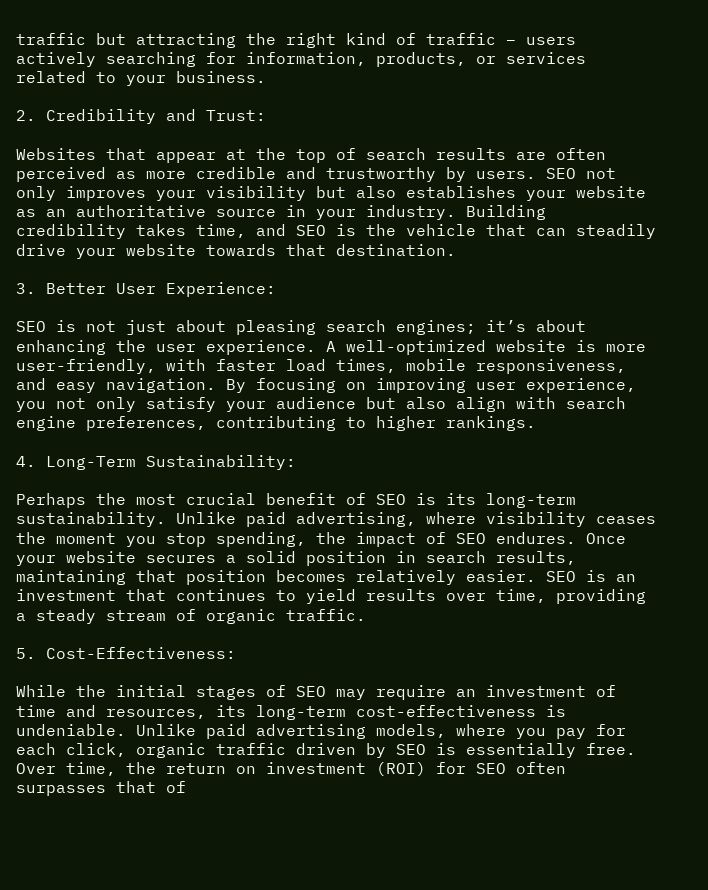traffic but attracting the right kind of traffic – users actively searching for information, products, or services related to your business.

2. Credibility and Trust:

Websites that appear at the top of search results are often perceived as more credible and trustworthy by users. SEO not only improves your visibility but also establishes your website as an authoritative source in your industry. Building credibility takes time, and SEO is the vehicle that can steadily drive your website towards that destination.

3. Better User Experience:

SEO is not just about pleasing search engines; it’s about enhancing the user experience. A well-optimized website is more user-friendly, with faster load times, mobile responsiveness, and easy navigation. By focusing on improving user experience, you not only satisfy your audience but also align with search engine preferences, contributing to higher rankings.

4. Long-Term Sustainability:

Perhaps the most crucial benefit of SEO is its long-term sustainability. Unlike paid advertising, where visibility ceases the moment you stop spending, the impact of SEO endures. Once your website secures a solid position in search results, maintaining that position becomes relatively easier. SEO is an investment that continues to yield results over time, providing a steady stream of organic traffic.

5. Cost-Effectiveness:

While the initial stages of SEO may require an investment of time and resources, its long-term cost-effectiveness is undeniable. Unlike paid advertising models, where you pay for each click, organic traffic driven by SEO is essentially free. Over time, the return on investment (ROI) for SEO often surpasses that of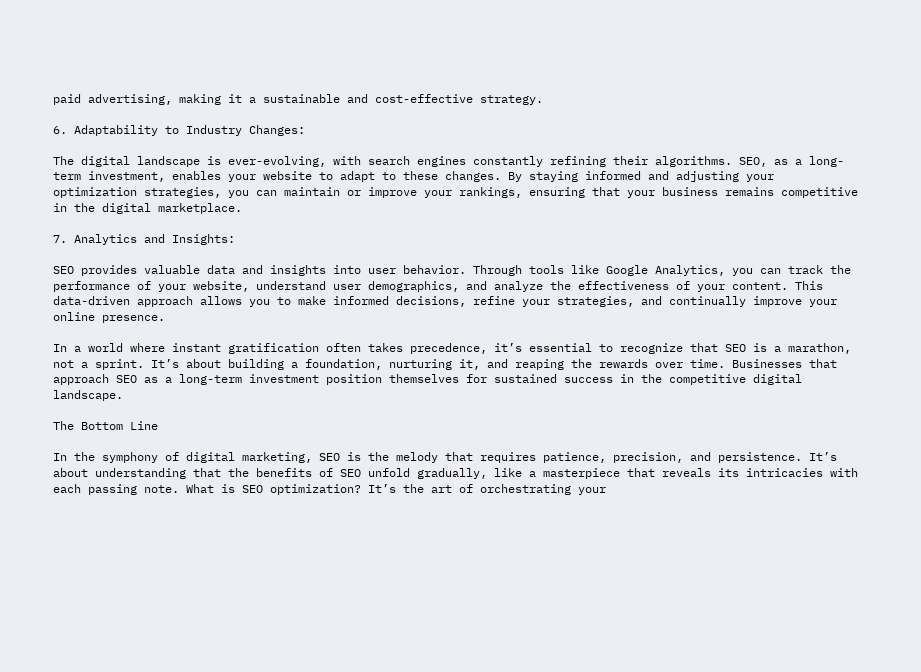paid advertising, making it a sustainable and cost-effective strategy.

6. Adaptability to Industry Changes:

The digital landscape is ever-evolving, with search engines constantly refining their algorithms. SEO, as a long-term investment, enables your website to adapt to these changes. By staying informed and adjusting your optimization strategies, you can maintain or improve your rankings, ensuring that your business remains competitive in the digital marketplace.

7. Analytics and Insights:

SEO provides valuable data and insights into user behavior. Through tools like Google Analytics, you can track the performance of your website, understand user demographics, and analyze the effectiveness of your content. This data-driven approach allows you to make informed decisions, refine your strategies, and continually improve your online presence.

In a world where instant gratification often takes precedence, it’s essential to recognize that SEO is a marathon, not a sprint. It’s about building a foundation, nurturing it, and reaping the rewards over time. Businesses that approach SEO as a long-term investment position themselves for sustained success in the competitive digital landscape.

The Bottom Line

In the symphony of digital marketing, SEO is the melody that requires patience, precision, and persistence. It’s about understanding that the benefits of SEO unfold gradually, like a masterpiece that reveals its intricacies with each passing note. What is SEO optimization? It’s the art of orchestrating your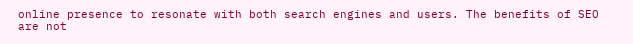online presence to resonate with both search engines and users. The benefits of SEO are not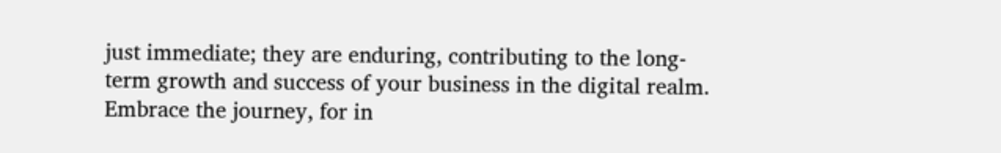just immediate; they are enduring, contributing to the long-term growth and success of your business in the digital realm. Embrace the journey, for in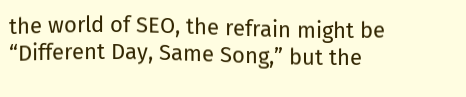the world of SEO, the refrain might be “Different Day, Same Song,” but the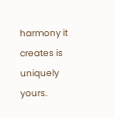harmony it creates is uniquely yours.